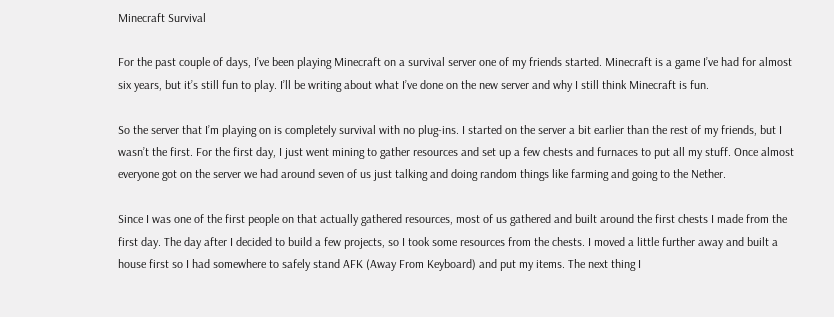Minecraft Survival

For the past couple of days, I’ve been playing Minecraft on a survival server one of my friends started. Minecraft is a game I’ve had for almost six years, but it’s still fun to play. I’ll be writing about what I’ve done on the new server and why I still think Minecraft is fun.

So the server that I’m playing on is completely survival with no plug-ins. I started on the server a bit earlier than the rest of my friends, but I wasn’t the first. For the first day, I just went mining to gather resources and set up a few chests and furnaces to put all my stuff. Once almost everyone got on the server we had around seven of us just talking and doing random things like farming and going to the Nether.

Since I was one of the first people on that actually gathered resources, most of us gathered and built around the first chests I made from the first day. The day after I decided to build a few projects, so I took some resources from the chests. I moved a little further away and built a house first so I had somewhere to safely stand AFK (Away From Keyboard) and put my items. The next thing I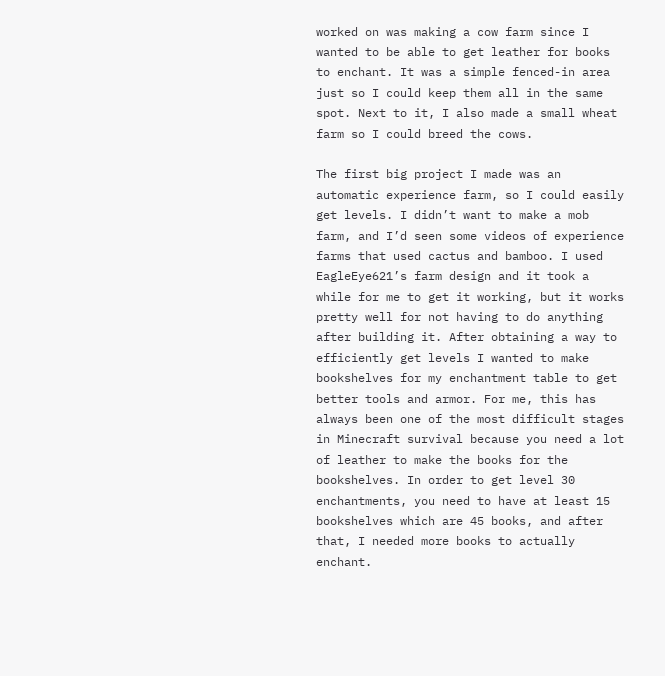worked on was making a cow farm since I wanted to be able to get leather for books to enchant. It was a simple fenced-in area just so I could keep them all in the same spot. Next to it, I also made a small wheat farm so I could breed the cows.

The first big project I made was an automatic experience farm, so I could easily get levels. I didn’t want to make a mob farm, and I’d seen some videos of experience farms that used cactus and bamboo. I used EagleEye621’s farm design and it took a while for me to get it working, but it works pretty well for not having to do anything after building it. After obtaining a way to efficiently get levels I wanted to make bookshelves for my enchantment table to get better tools and armor. For me, this has always been one of the most difficult stages in Minecraft survival because you need a lot of leather to make the books for the bookshelves. In order to get level 30 enchantments, you need to have at least 15 bookshelves which are 45 books, and after that, I needed more books to actually enchant.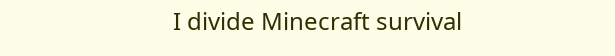I divide Minecraft survival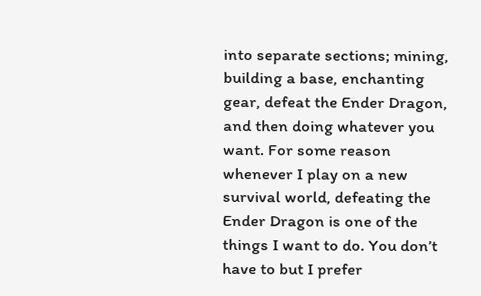into separate sections; mining, building a base, enchanting gear, defeat the Ender Dragon, and then doing whatever you want. For some reason whenever I play on a new survival world, defeating the Ender Dragon is one of the things I want to do. You don’t have to but I prefer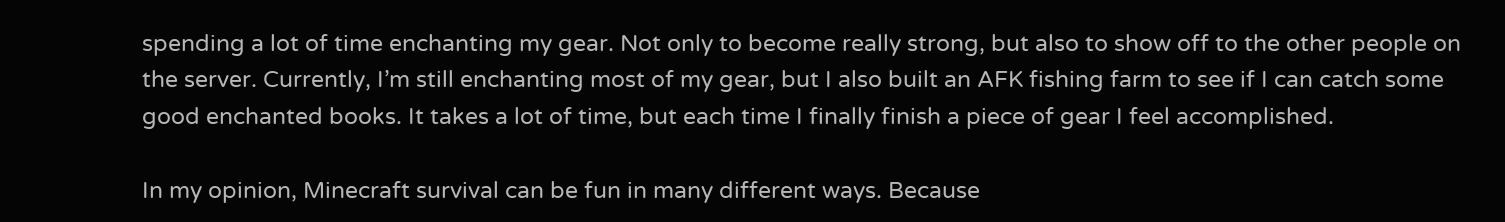spending a lot of time enchanting my gear. Not only to become really strong, but also to show off to the other people on the server. Currently, I’m still enchanting most of my gear, but I also built an AFK fishing farm to see if I can catch some good enchanted books. It takes a lot of time, but each time I finally finish a piece of gear I feel accomplished.

In my opinion, Minecraft survival can be fun in many different ways. Because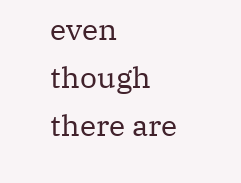even though there are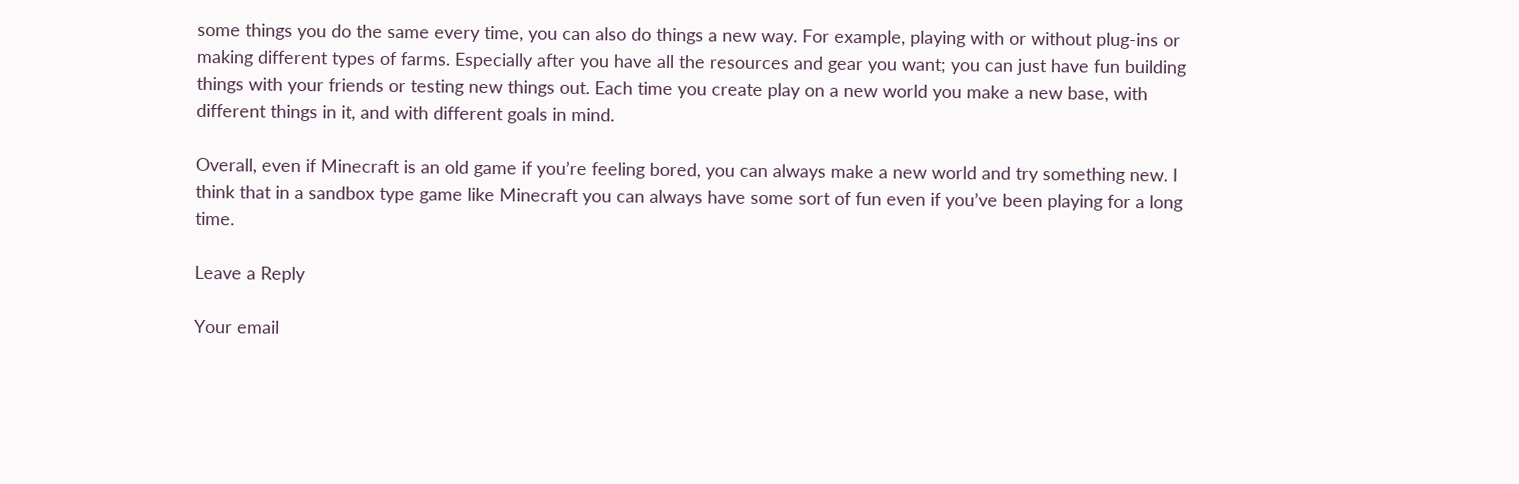some things you do the same every time, you can also do things a new way. For example, playing with or without plug-ins or making different types of farms. Especially after you have all the resources and gear you want; you can just have fun building things with your friends or testing new things out. Each time you create play on a new world you make a new base, with different things in it, and with different goals in mind.

Overall, even if Minecraft is an old game if you’re feeling bored, you can always make a new world and try something new. I think that in a sandbox type game like Minecraft you can always have some sort of fun even if you’ve been playing for a long time.

Leave a Reply

Your email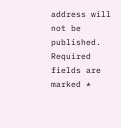address will not be published. Required fields are marked *